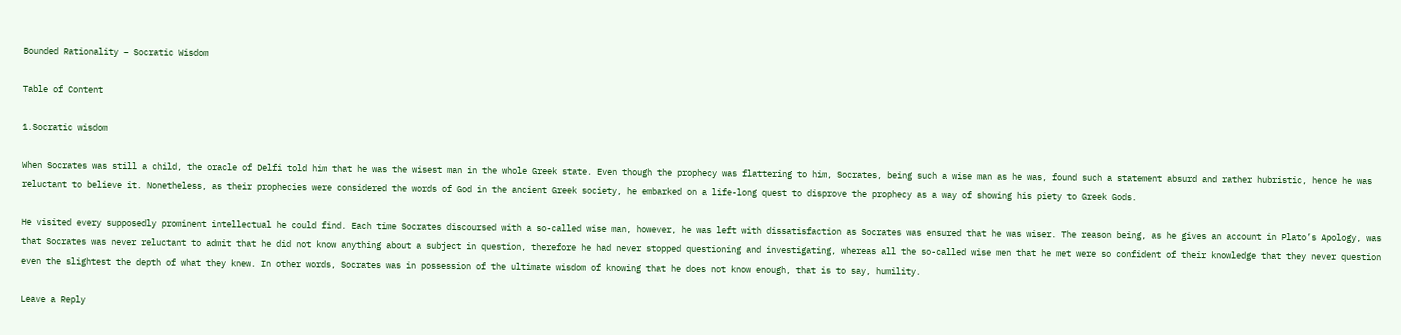Bounded Rationality – Socratic Wisdom

Table of Content

1.Socratic wisdom

When Socrates was still a child, the oracle of Delfi told him that he was the wisest man in the whole Greek state. Even though the prophecy was flattering to him, Socrates, being such a wise man as he was, found such a statement absurd and rather hubristic, hence he was reluctant to believe it. Nonetheless, as their prophecies were considered the words of God in the ancient Greek society, he embarked on a life-long quest to disprove the prophecy as a way of showing his piety to Greek Gods.

He visited every supposedly prominent intellectual he could find. Each time Socrates discoursed with a so-called wise man, however, he was left with dissatisfaction as Socrates was ensured that he was wiser. The reason being, as he gives an account in Plato’s Apology, was that Socrates was never reluctant to admit that he did not know anything about a subject in question, therefore he had never stopped questioning and investigating, whereas all the so-called wise men that he met were so confident of their knowledge that they never question even the slightest the depth of what they knew. In other words, Socrates was in possession of the ultimate wisdom of knowing that he does not know enough, that is to say, humility.

Leave a Reply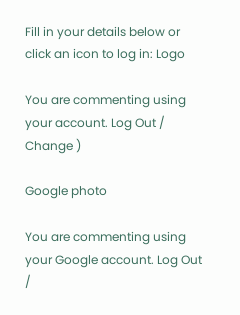Fill in your details below or click an icon to log in: Logo

You are commenting using your account. Log Out /  Change )

Google photo

You are commenting using your Google account. Log Out /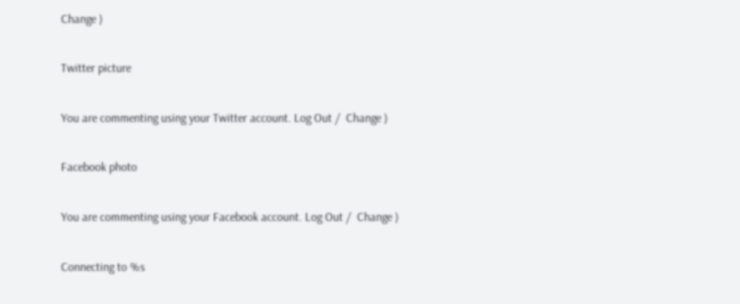Change )

Twitter picture

You are commenting using your Twitter account. Log Out /  Change )

Facebook photo

You are commenting using your Facebook account. Log Out /  Change )

Connecting to %s